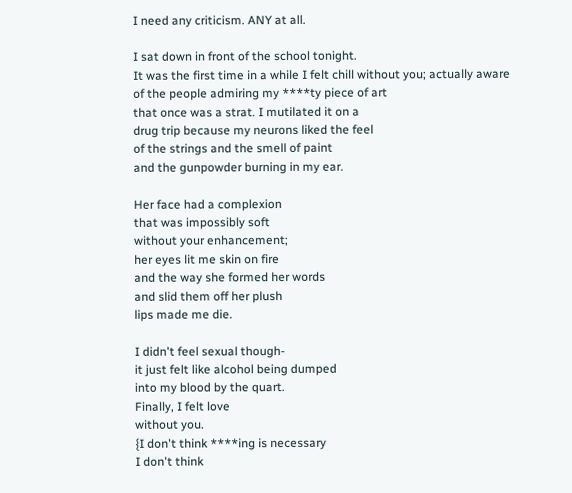I need any criticism. ANY at all.

I sat down in front of the school tonight.
It was the first time in a while I felt chill without you; actually aware
of the people admiring my ****ty piece of art
that once was a strat. I mutilated it on a
drug trip because my neurons liked the feel
of the strings and the smell of paint
and the gunpowder burning in my ear.

Her face had a complexion
that was impossibly soft
without your enhancement;
her eyes lit me skin on fire
and the way she formed her words
and slid them off her plush
lips made me die.

I didn't feel sexual though-
it just felt like alcohol being dumped
into my blood by the quart.
Finally, I felt love
without you.
{I don't think ****ing is necessary
I don't think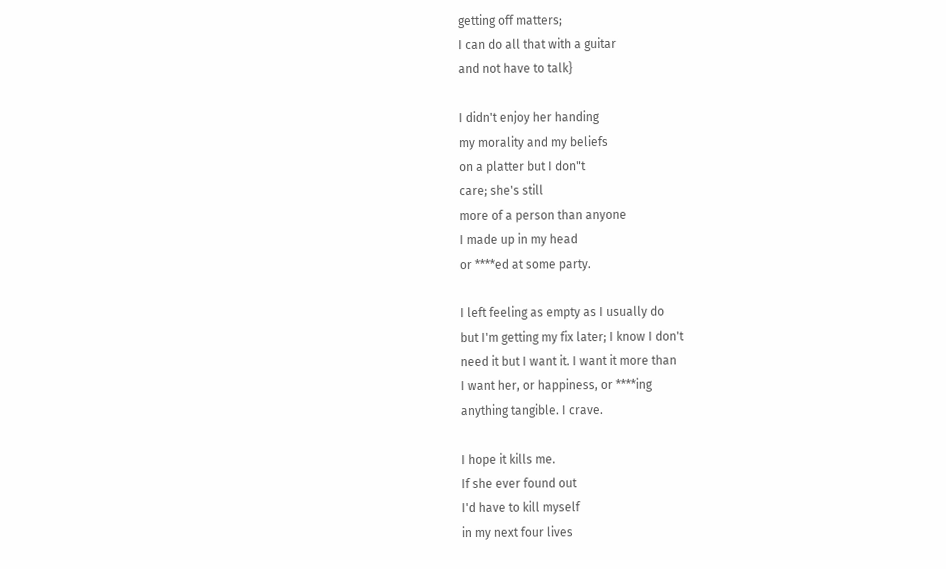getting off matters;
I can do all that with a guitar
and not have to talk}

I didn't enjoy her handing
my morality and my beliefs
on a platter but I don"t
care; she's still
more of a person than anyone
I made up in my head
or ****ed at some party.

I left feeling as empty as I usually do
but I'm getting my fix later; I know I don't
need it but I want it. I want it more than
I want her, or happiness, or ****ing
anything tangible. I crave.

I hope it kills me.
If she ever found out
I'd have to kill myself
in my next four lives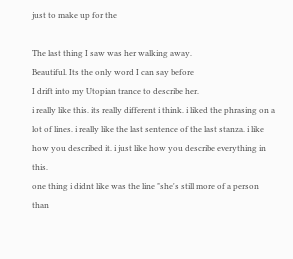just to make up for the

The last thing I saw was her walking away.
Beautiful. Its the only word I can say before
I drift into my Utopian trance to describe her.
i really like this. its really different i think. i liked the phrasing on a lot of lines. i really like the last sentence of the last stanza. i like how you described it. i just like how you describe everything in this.
one thing i didnt like was the line "she's still more of a person than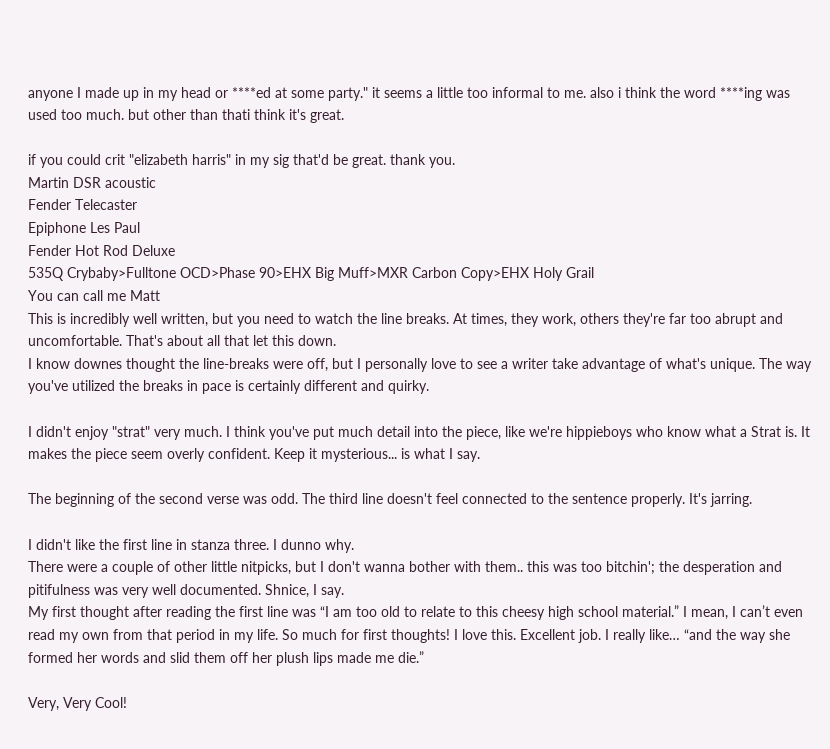anyone I made up in my head or ****ed at some party." it seems a little too informal to me. also i think the word ****ing was used too much. but other than thati think it's great.

if you could crit "elizabeth harris" in my sig that'd be great. thank you.
Martin DSR acoustic
Fender Telecaster
Epiphone Les Paul
Fender Hot Rod Deluxe
535Q Crybaby>Fulltone OCD>Phase 90>EHX Big Muff>MXR Carbon Copy>EHX Holy Grail
You can call me Matt
This is incredibly well written, but you need to watch the line breaks. At times, they work, others they're far too abrupt and uncomfortable. That's about all that let this down.
I know downes thought the line-breaks were off, but I personally love to see a writer take advantage of what's unique. The way you've utilized the breaks in pace is certainly different and quirky.

I didn't enjoy "strat" very much. I think you've put much detail into the piece, like we're hippieboys who know what a Strat is. It makes the piece seem overly confident. Keep it mysterious... is what I say.

The beginning of the second verse was odd. The third line doesn't feel connected to the sentence properly. It's jarring.

I didn't like the first line in stanza three. I dunno why.
There were a couple of other little nitpicks, but I don't wanna bother with them.. this was too bitchin'; the desperation and pitifulness was very well documented. Shnice, I say.
My first thought after reading the first line was “I am too old to relate to this cheesy high school material.” I mean, I can’t even read my own from that period in my life. So much for first thoughts! I love this. Excellent job. I really like… “and the way she formed her words and slid them off her plush lips made me die.”

Very, Very Cool!